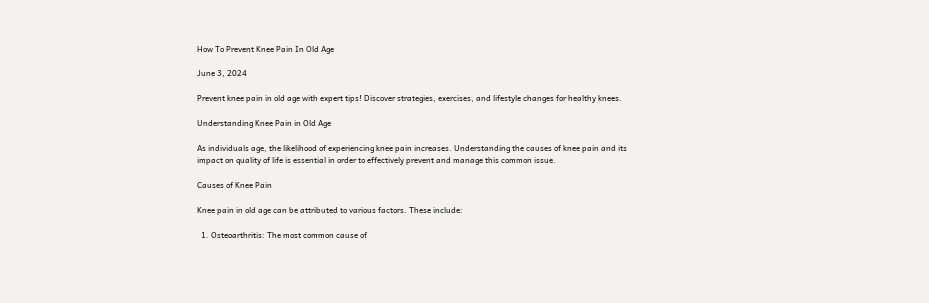How To Prevent Knee Pain In Old Age

June 3, 2024

Prevent knee pain in old age with expert tips! Discover strategies, exercises, and lifestyle changes for healthy knees.

Understanding Knee Pain in Old Age

As individuals age, the likelihood of experiencing knee pain increases. Understanding the causes of knee pain and its impact on quality of life is essential in order to effectively prevent and manage this common issue.

Causes of Knee Pain

Knee pain in old age can be attributed to various factors. These include:

  1. Osteoarthritis: The most common cause of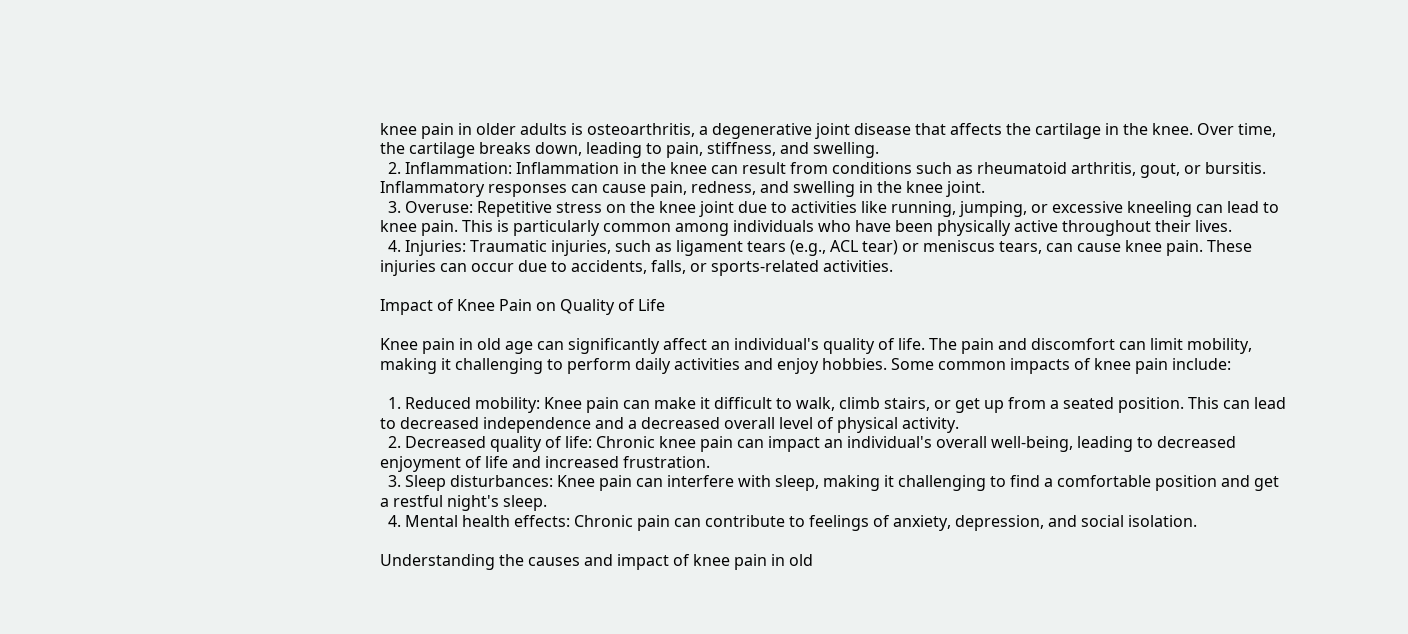knee pain in older adults is osteoarthritis, a degenerative joint disease that affects the cartilage in the knee. Over time, the cartilage breaks down, leading to pain, stiffness, and swelling.
  2. Inflammation: Inflammation in the knee can result from conditions such as rheumatoid arthritis, gout, or bursitis. Inflammatory responses can cause pain, redness, and swelling in the knee joint.
  3. Overuse: Repetitive stress on the knee joint due to activities like running, jumping, or excessive kneeling can lead to knee pain. This is particularly common among individuals who have been physically active throughout their lives.
  4. Injuries: Traumatic injuries, such as ligament tears (e.g., ACL tear) or meniscus tears, can cause knee pain. These injuries can occur due to accidents, falls, or sports-related activities.

Impact of Knee Pain on Quality of Life

Knee pain in old age can significantly affect an individual's quality of life. The pain and discomfort can limit mobility, making it challenging to perform daily activities and enjoy hobbies. Some common impacts of knee pain include:

  1. Reduced mobility: Knee pain can make it difficult to walk, climb stairs, or get up from a seated position. This can lead to decreased independence and a decreased overall level of physical activity.
  2. Decreased quality of life: Chronic knee pain can impact an individual's overall well-being, leading to decreased enjoyment of life and increased frustration.
  3. Sleep disturbances: Knee pain can interfere with sleep, making it challenging to find a comfortable position and get a restful night's sleep.
  4. Mental health effects: Chronic pain can contribute to feelings of anxiety, depression, and social isolation.

Understanding the causes and impact of knee pain in old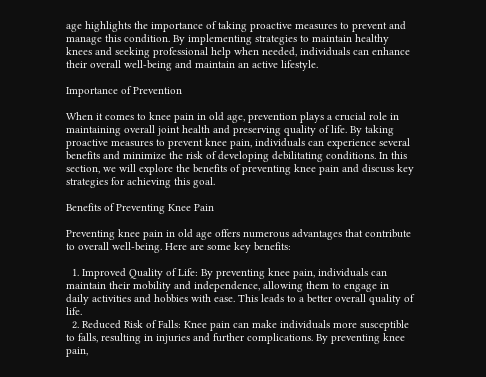age highlights the importance of taking proactive measures to prevent and manage this condition. By implementing strategies to maintain healthy knees and seeking professional help when needed, individuals can enhance their overall well-being and maintain an active lifestyle.

Importance of Prevention

When it comes to knee pain in old age, prevention plays a crucial role in maintaining overall joint health and preserving quality of life. By taking proactive measures to prevent knee pain, individuals can experience several benefits and minimize the risk of developing debilitating conditions. In this section, we will explore the benefits of preventing knee pain and discuss key strategies for achieving this goal.

Benefits of Preventing Knee Pain

Preventing knee pain in old age offers numerous advantages that contribute to overall well-being. Here are some key benefits:

  1. Improved Quality of Life: By preventing knee pain, individuals can maintain their mobility and independence, allowing them to engage in daily activities and hobbies with ease. This leads to a better overall quality of life.
  2. Reduced Risk of Falls: Knee pain can make individuals more susceptible to falls, resulting in injuries and further complications. By preventing knee pain,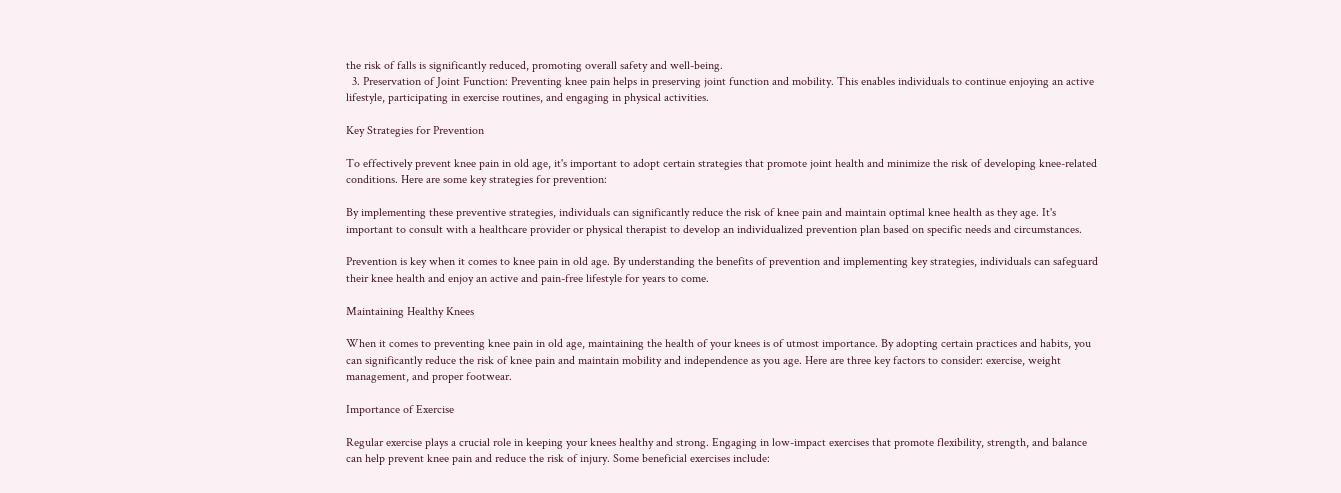the risk of falls is significantly reduced, promoting overall safety and well-being.
  3. Preservation of Joint Function: Preventing knee pain helps in preserving joint function and mobility. This enables individuals to continue enjoying an active lifestyle, participating in exercise routines, and engaging in physical activities.

Key Strategies for Prevention

To effectively prevent knee pain in old age, it's important to adopt certain strategies that promote joint health and minimize the risk of developing knee-related conditions. Here are some key strategies for prevention:

By implementing these preventive strategies, individuals can significantly reduce the risk of knee pain and maintain optimal knee health as they age. It's important to consult with a healthcare provider or physical therapist to develop an individualized prevention plan based on specific needs and circumstances.

Prevention is key when it comes to knee pain in old age. By understanding the benefits of prevention and implementing key strategies, individuals can safeguard their knee health and enjoy an active and pain-free lifestyle for years to come.

Maintaining Healthy Knees

When it comes to preventing knee pain in old age, maintaining the health of your knees is of utmost importance. By adopting certain practices and habits, you can significantly reduce the risk of knee pain and maintain mobility and independence as you age. Here are three key factors to consider: exercise, weight management, and proper footwear.

Importance of Exercise

Regular exercise plays a crucial role in keeping your knees healthy and strong. Engaging in low-impact exercises that promote flexibility, strength, and balance can help prevent knee pain and reduce the risk of injury. Some beneficial exercises include: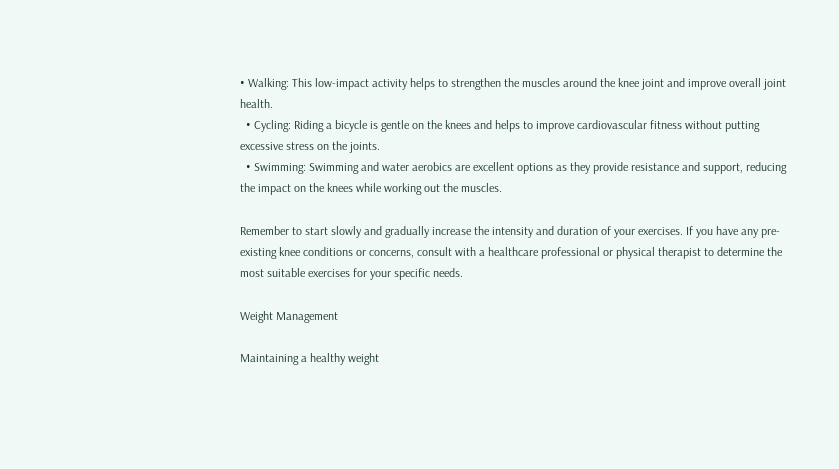• Walking: This low-impact activity helps to strengthen the muscles around the knee joint and improve overall joint health.
  • Cycling: Riding a bicycle is gentle on the knees and helps to improve cardiovascular fitness without putting excessive stress on the joints.
  • Swimming: Swimming and water aerobics are excellent options as they provide resistance and support, reducing the impact on the knees while working out the muscles.

Remember to start slowly and gradually increase the intensity and duration of your exercises. If you have any pre-existing knee conditions or concerns, consult with a healthcare professional or physical therapist to determine the most suitable exercises for your specific needs.

Weight Management

Maintaining a healthy weight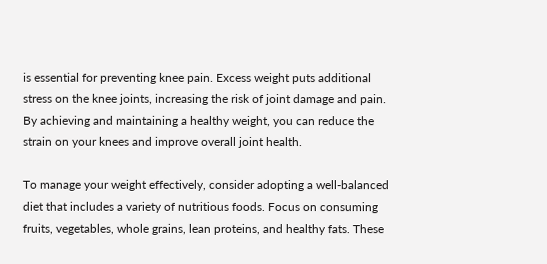is essential for preventing knee pain. Excess weight puts additional stress on the knee joints, increasing the risk of joint damage and pain. By achieving and maintaining a healthy weight, you can reduce the strain on your knees and improve overall joint health.

To manage your weight effectively, consider adopting a well-balanced diet that includes a variety of nutritious foods. Focus on consuming fruits, vegetables, whole grains, lean proteins, and healthy fats. These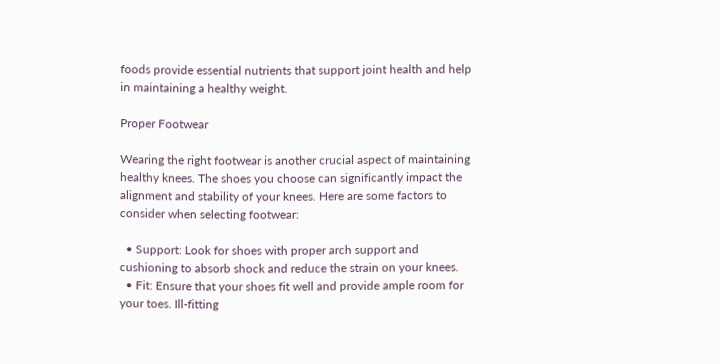foods provide essential nutrients that support joint health and help in maintaining a healthy weight.

Proper Footwear

Wearing the right footwear is another crucial aspect of maintaining healthy knees. The shoes you choose can significantly impact the alignment and stability of your knees. Here are some factors to consider when selecting footwear:

  • Support: Look for shoes with proper arch support and cushioning to absorb shock and reduce the strain on your knees.
  • Fit: Ensure that your shoes fit well and provide ample room for your toes. Ill-fitting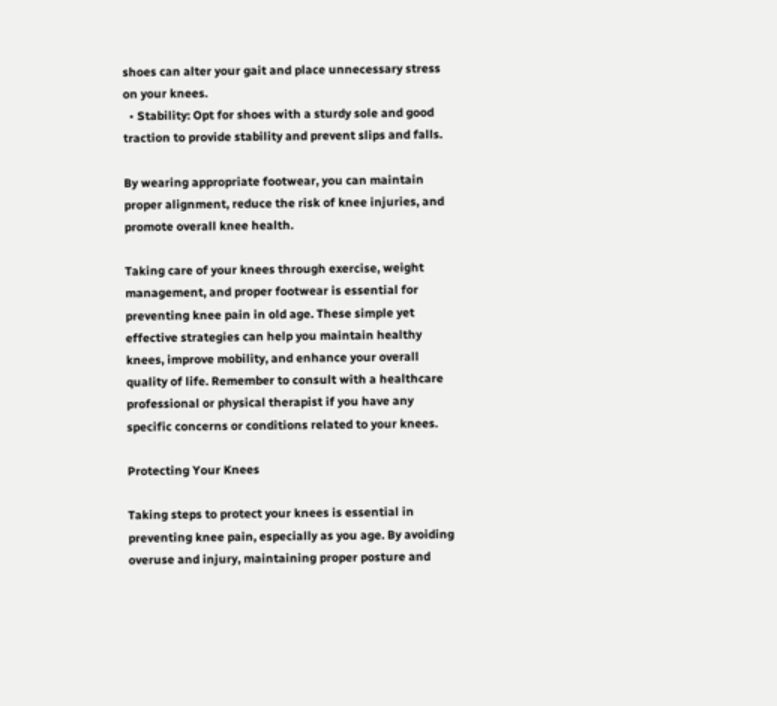shoes can alter your gait and place unnecessary stress on your knees.
  • Stability: Opt for shoes with a sturdy sole and good traction to provide stability and prevent slips and falls.

By wearing appropriate footwear, you can maintain proper alignment, reduce the risk of knee injuries, and promote overall knee health.

Taking care of your knees through exercise, weight management, and proper footwear is essential for preventing knee pain in old age. These simple yet effective strategies can help you maintain healthy knees, improve mobility, and enhance your overall quality of life. Remember to consult with a healthcare professional or physical therapist if you have any specific concerns or conditions related to your knees.

Protecting Your Knees

Taking steps to protect your knees is essential in preventing knee pain, especially as you age. By avoiding overuse and injury, maintaining proper posture and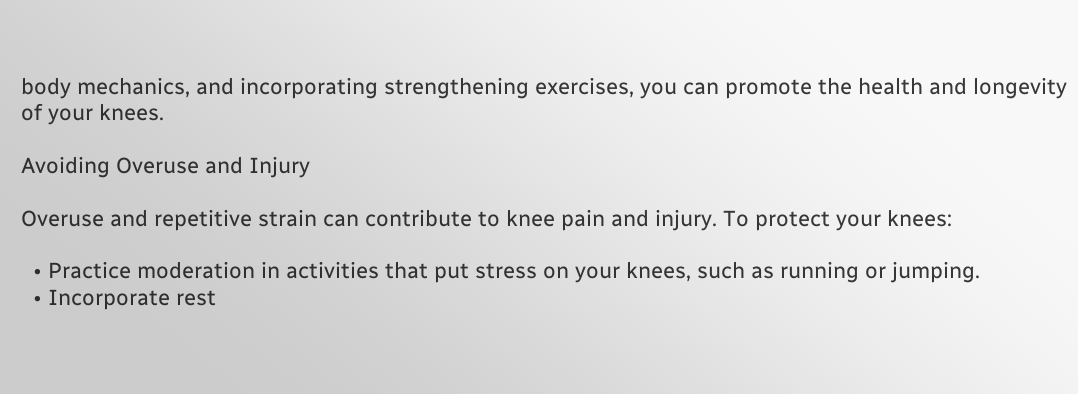body mechanics, and incorporating strengthening exercises, you can promote the health and longevity of your knees.

Avoiding Overuse and Injury

Overuse and repetitive strain can contribute to knee pain and injury. To protect your knees:

  • Practice moderation in activities that put stress on your knees, such as running or jumping.
  • Incorporate rest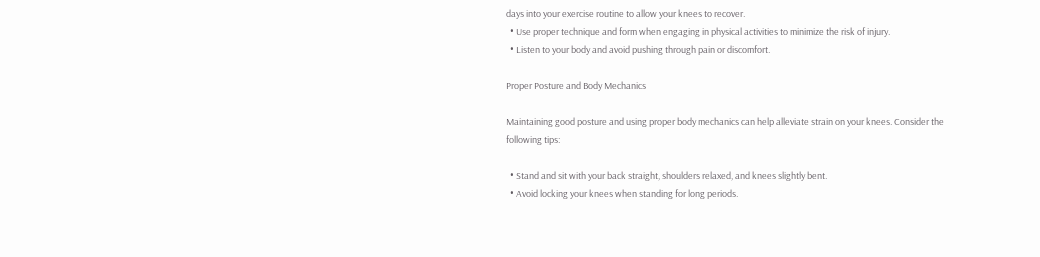days into your exercise routine to allow your knees to recover.
  • Use proper technique and form when engaging in physical activities to minimize the risk of injury.
  • Listen to your body and avoid pushing through pain or discomfort.

Proper Posture and Body Mechanics

Maintaining good posture and using proper body mechanics can help alleviate strain on your knees. Consider the following tips:

  • Stand and sit with your back straight, shoulders relaxed, and knees slightly bent.
  • Avoid locking your knees when standing for long periods.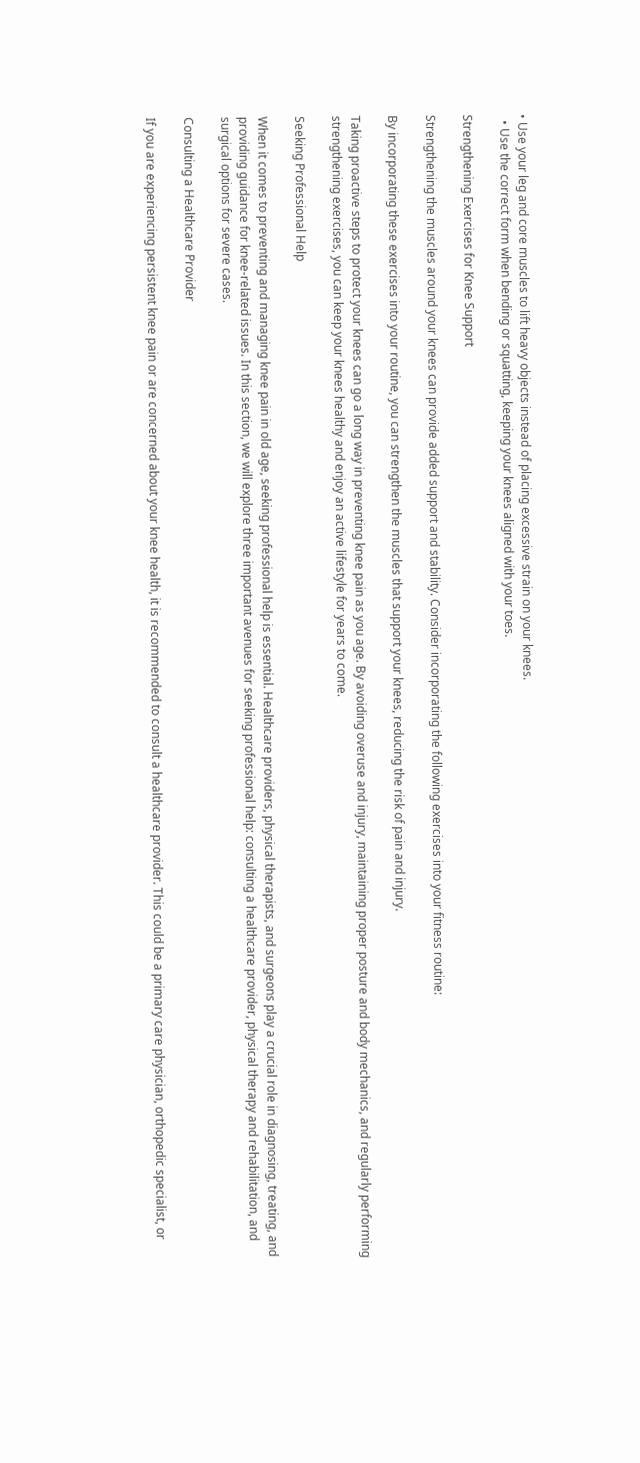• Use your leg and core muscles to lift heavy objects instead of placing excessive strain on your knees.
  • Use the correct form when bending or squatting, keeping your knees aligned with your toes.

Strengthening Exercises for Knee Support

Strengthening the muscles around your knees can provide added support and stability. Consider incorporating the following exercises into your fitness routine:

By incorporating these exercises into your routine, you can strengthen the muscles that support your knees, reducing the risk of pain and injury.

Taking proactive steps to protect your knees can go a long way in preventing knee pain as you age. By avoiding overuse and injury, maintaining proper posture and body mechanics, and regularly performing strengthening exercises, you can keep your knees healthy and enjoy an active lifestyle for years to come.

Seeking Professional Help

When it comes to preventing and managing knee pain in old age, seeking professional help is essential. Healthcare providers, physical therapists, and surgeons play a crucial role in diagnosing, treating, and providing guidance for knee-related issues. In this section, we will explore three important avenues for seeking professional help: consulting a healthcare provider, physical therapy and rehabilitation, and surgical options for severe cases.

Consulting a Healthcare Provider

If you are experiencing persistent knee pain or are concerned about your knee health, it is recommended to consult a healthcare provider. This could be a primary care physician, orthopedic specialist, or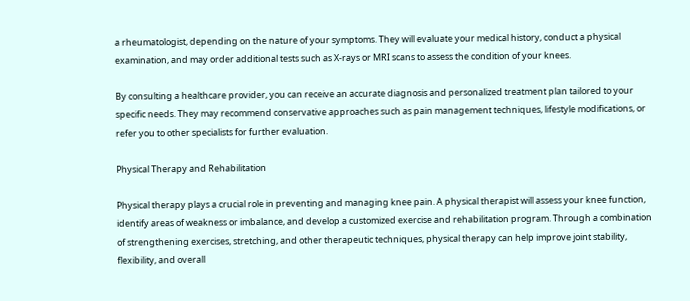a rheumatologist, depending on the nature of your symptoms. They will evaluate your medical history, conduct a physical examination, and may order additional tests such as X-rays or MRI scans to assess the condition of your knees.

By consulting a healthcare provider, you can receive an accurate diagnosis and personalized treatment plan tailored to your specific needs. They may recommend conservative approaches such as pain management techniques, lifestyle modifications, or refer you to other specialists for further evaluation.

Physical Therapy and Rehabilitation

Physical therapy plays a crucial role in preventing and managing knee pain. A physical therapist will assess your knee function, identify areas of weakness or imbalance, and develop a customized exercise and rehabilitation program. Through a combination of strengthening exercises, stretching, and other therapeutic techniques, physical therapy can help improve joint stability, flexibility, and overall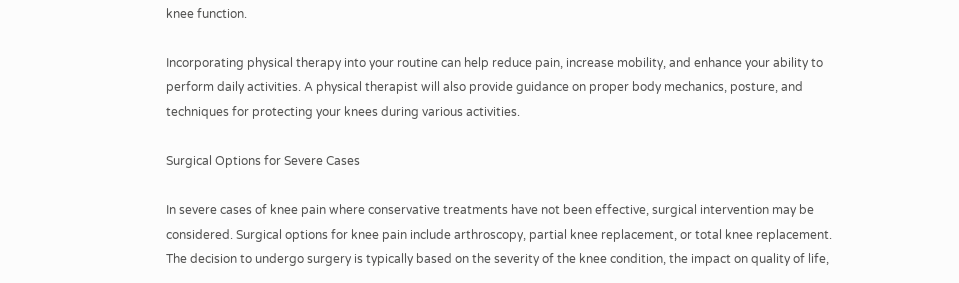knee function.

Incorporating physical therapy into your routine can help reduce pain, increase mobility, and enhance your ability to perform daily activities. A physical therapist will also provide guidance on proper body mechanics, posture, and techniques for protecting your knees during various activities.

Surgical Options for Severe Cases

In severe cases of knee pain where conservative treatments have not been effective, surgical intervention may be considered. Surgical options for knee pain include arthroscopy, partial knee replacement, or total knee replacement. The decision to undergo surgery is typically based on the severity of the knee condition, the impact on quality of life,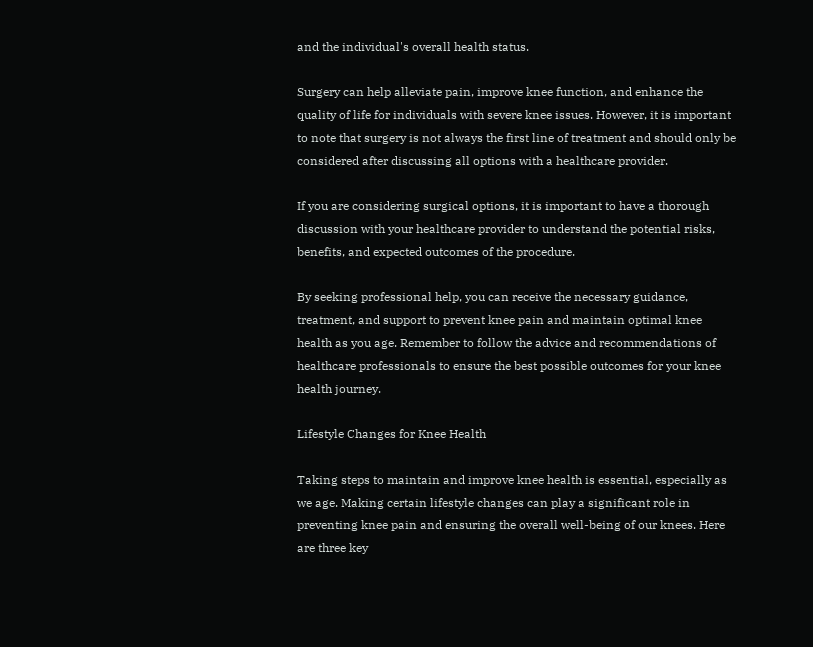and the individual's overall health status.

Surgery can help alleviate pain, improve knee function, and enhance the quality of life for individuals with severe knee issues. However, it is important to note that surgery is not always the first line of treatment and should only be considered after discussing all options with a healthcare provider.

If you are considering surgical options, it is important to have a thorough discussion with your healthcare provider to understand the potential risks, benefits, and expected outcomes of the procedure.

By seeking professional help, you can receive the necessary guidance, treatment, and support to prevent knee pain and maintain optimal knee health as you age. Remember to follow the advice and recommendations of healthcare professionals to ensure the best possible outcomes for your knee health journey.

Lifestyle Changes for Knee Health

Taking steps to maintain and improve knee health is essential, especially as we age. Making certain lifestyle changes can play a significant role in preventing knee pain and ensuring the overall well-being of our knees. Here are three key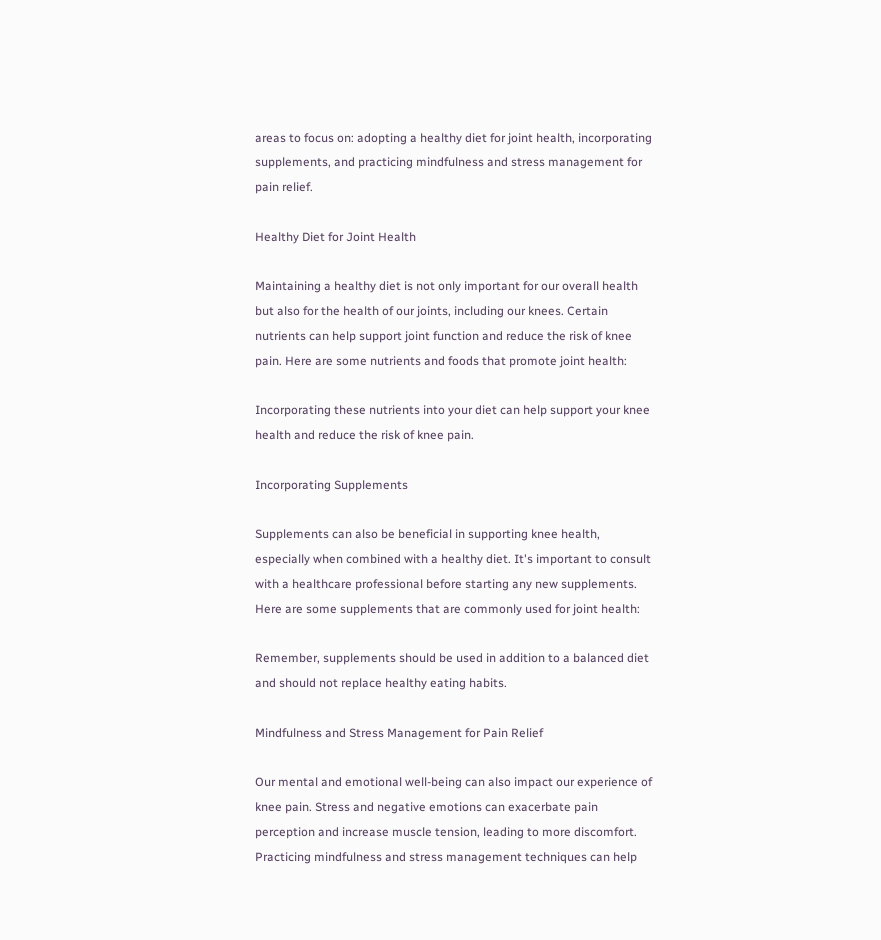areas to focus on: adopting a healthy diet for joint health, incorporating supplements, and practicing mindfulness and stress management for pain relief.

Healthy Diet for Joint Health

Maintaining a healthy diet is not only important for our overall health but also for the health of our joints, including our knees. Certain nutrients can help support joint function and reduce the risk of knee pain. Here are some nutrients and foods that promote joint health:

Incorporating these nutrients into your diet can help support your knee health and reduce the risk of knee pain.

Incorporating Supplements

Supplements can also be beneficial in supporting knee health, especially when combined with a healthy diet. It's important to consult with a healthcare professional before starting any new supplements. Here are some supplements that are commonly used for joint health:

Remember, supplements should be used in addition to a balanced diet and should not replace healthy eating habits.

Mindfulness and Stress Management for Pain Relief

Our mental and emotional well-being can also impact our experience of knee pain. Stress and negative emotions can exacerbate pain perception and increase muscle tension, leading to more discomfort. Practicing mindfulness and stress management techniques can help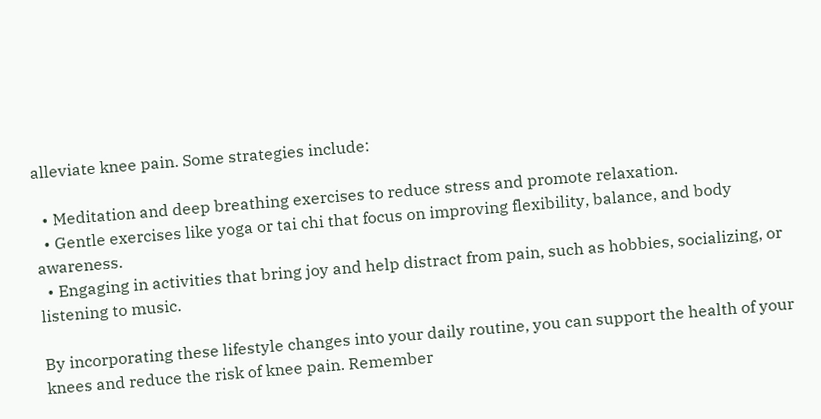alleviate knee pain. Some strategies include:

  • Meditation and deep breathing exercises to reduce stress and promote relaxation.
  • Gentle exercises like yoga or tai chi that focus on improving flexibility, balance, and body awareness.
  • Engaging in activities that bring joy and help distract from pain, such as hobbies, socializing, or listening to music.

By incorporating these lifestyle changes into your daily routine, you can support the health of your knees and reduce the risk of knee pain. Remember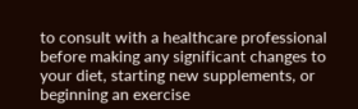to consult with a healthcare professional before making any significant changes to your diet, starting new supplements, or beginning an exercise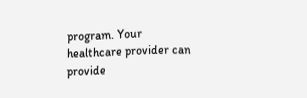program. Your healthcare provider can provide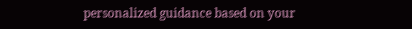personalized guidance based on your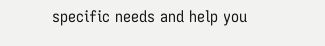specific needs and help you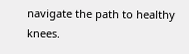navigate the path to healthy knees.